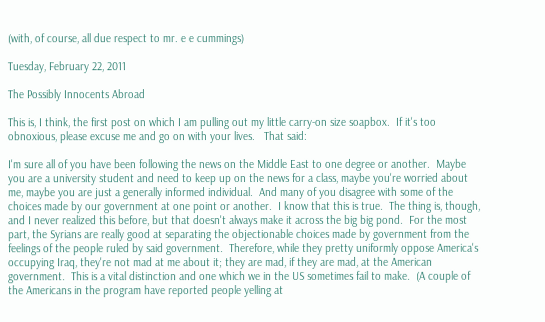(with, of course, all due respect to mr. e e cummings)

Tuesday, February 22, 2011

The Possibly Innocents Abroad

This is, I think, the first post on which I am pulling out my little carry-on size soapbox.  If it's too obnoxious, please excuse me and go on with your lives.   That said:

I'm sure all of you have been following the news on the Middle East to one degree or another.  Maybe you are a university student and need to keep up on the news for a class, maybe you're worried about me, maybe you are just a generally informed individual.  And many of you disagree with some of the choices made by our government at one point or another.  I know that this is true.  The thing is, though, and I never realized this before, but that doesn't always make it across the big big pond.  For the most part, the Syrians are really good at separating the objectionable choices made by government from the feelings of the people ruled by said government.  Therefore, while they pretty uniformly oppose America's occupying Iraq, they're not mad at me about it; they are mad, if they are mad, at the American government.  This is a vital distinction and one which we in the US sometimes fail to make.  (A couple of the Americans in the program have reported people yelling at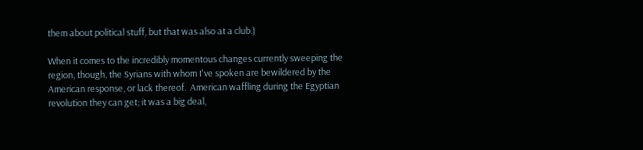them about political stuff, but that was also at a club.)

When it comes to the incredibly momentous changes currently sweeping the region, though, the Syrians with whom I've spoken are bewildered by the American response, or lack thereof.  American waffling during the Egyptian revolution they can get; it was a big deal,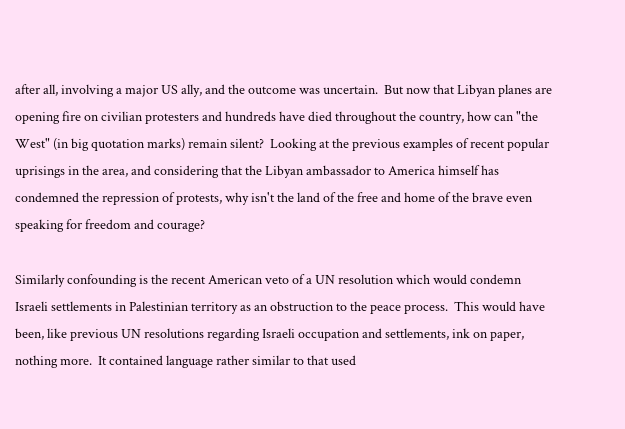after all, involving a major US ally, and the outcome was uncertain.  But now that Libyan planes are opening fire on civilian protesters and hundreds have died throughout the country, how can "the West" (in big quotation marks) remain silent?  Looking at the previous examples of recent popular uprisings in the area, and considering that the Libyan ambassador to America himself has condemned the repression of protests, why isn't the land of the free and home of the brave even speaking for freedom and courage?

Similarly confounding is the recent American veto of a UN resolution which would condemn Israeli settlements in Palestinian territory as an obstruction to the peace process.  This would have been, like previous UN resolutions regarding Israeli occupation and settlements, ink on paper, nothing more.  It contained language rather similar to that used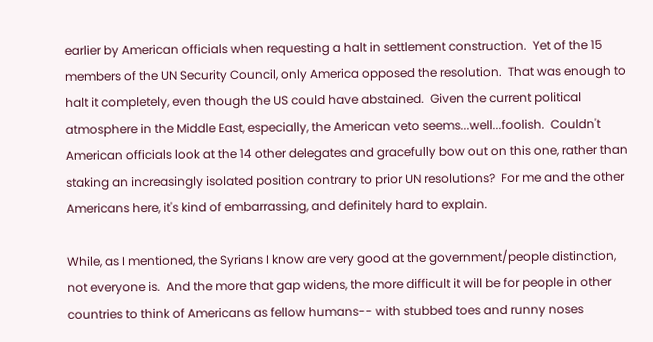earlier by American officials when requesting a halt in settlement construction.  Yet of the 15 members of the UN Security Council, only America opposed the resolution.  That was enough to halt it completely, even though the US could have abstained.  Given the current political atmosphere in the Middle East, especially, the American veto seems...well...foolish.  Couldn't American officials look at the 14 other delegates and gracefully bow out on this one, rather than staking an increasingly isolated position contrary to prior UN resolutions?  For me and the other Americans here, it's kind of embarrassing, and definitely hard to explain.

While, as I mentioned, the Syrians I know are very good at the government/people distinction, not everyone is.  And the more that gap widens, the more difficult it will be for people in other countries to think of Americans as fellow humans-- with stubbed toes and runny noses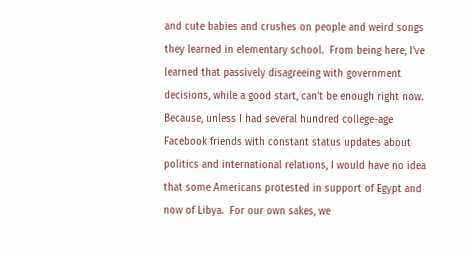and cute babies and crushes on people and weird songs they learned in elementary school.  From being here, I've learned that passively disagreeing with government decisions, while a good start, can't be enough right now.  Because, unless I had several hundred college-age Facebook friends with constant status updates about politics and international relations, I would have no idea that some Americans protested in support of Egypt and now of Libya.  For our own sakes, we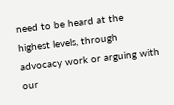need to be heard at the highest levels, through advocacy work or arguing with our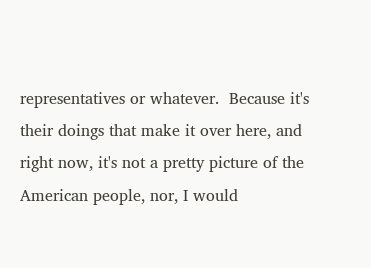representatives or whatever.  Because it's their doings that make it over here, and right now, it's not a pretty picture of the American people, nor, I would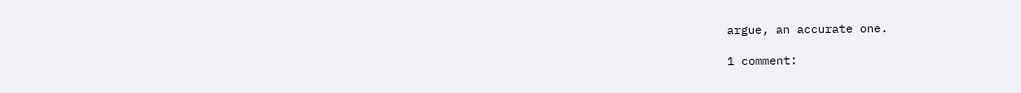argue, an accurate one.

1 comment: